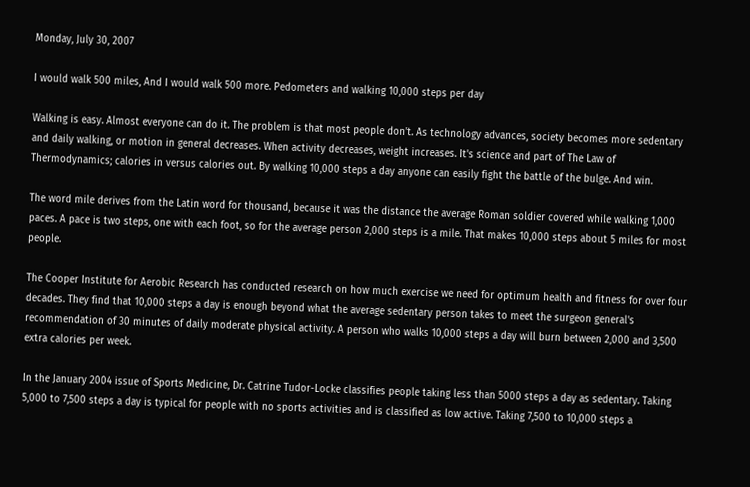Monday, July 30, 2007

I would walk 500 miles, And I would walk 500 more. Pedometers and walking 10,000 steps per day

Walking is easy. Almost everyone can do it. The problem is that most people don't. As technology advances, society becomes more sedentary and daily walking, or motion in general decreases. When activity decreases, weight increases. It's science and part of The Law of Thermodynamics; calories in versus calories out. By walking 10,000 steps a day anyone can easily fight the battle of the bulge. And win.

The word mile derives from the Latin word for thousand, because it was the distance the average Roman soldier covered while walking 1,000 paces. A pace is two steps, one with each foot, so for the average person 2,000 steps is a mile. That makes 10,000 steps about 5 miles for most people.

The Cooper Institute for Aerobic Research has conducted research on how much exercise we need for optimum health and fitness for over four decades. They find that 10,000 steps a day is enough beyond what the average sedentary person takes to meet the surgeon general's recommendation of 30 minutes of daily moderate physical activity. A person who walks 10,000 steps a day will burn between 2,000 and 3,500 extra calories per week.

In the January 2004 issue of Sports Medicine, Dr. Catrine Tudor-Locke classifies people taking less than 5000 steps a day as sedentary. Taking 5,000 to 7,500 steps a day is typical for people with no sports activities and is classified as low active. Taking 7,500 to 10,000 steps a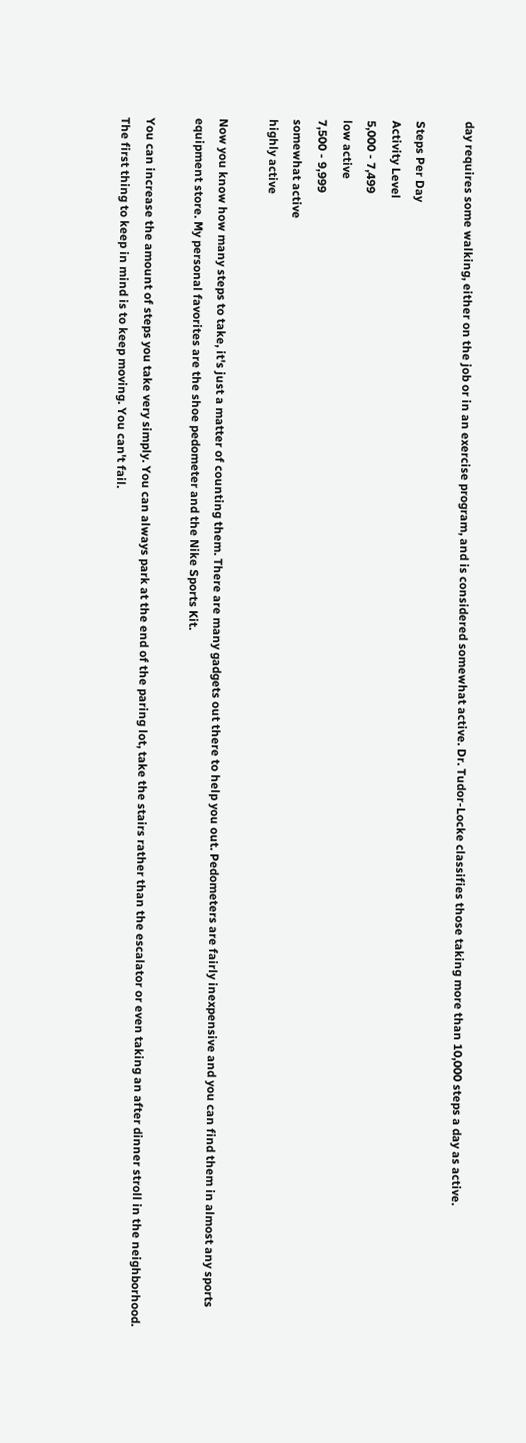day requires some walking, either on the job or in an exercise program, and is considered somewhat active. Dr. Tudor-Locke classifies those taking more than 10,000 steps a day as active.

Steps Per Day
Activity Level
5,000 - 7,499
low active
7,500 - 9,999
somewhat active
highly active

Now you know how many steps to take, it's just a matter of counting them. There are many gadgets out there to help you out. Pedometers are fairly inexpensive and you can find them in almost any sports equipment store. My personal favorites are the shoe pedometer and the Nike Sports Kit.

You can increase the amount of steps you take very simply. You can always park at the end of the paring lot, take the stairs rather than the escalator or even taking an after dinner stroll in the neighborhood. The first thing to keep in mind is to keep moving. You can't fail.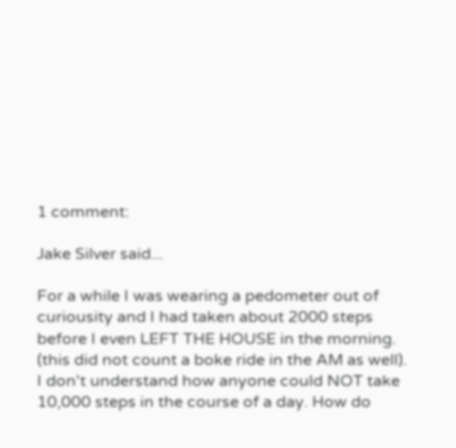1 comment:

Jake Silver said...

For a while I was wearing a pedometer out of curiousity and I had taken about 2000 steps before I even LEFT THE HOUSE in the morning. (this did not count a boke ride in the AM as well). I don't understand how anyone could NOT take 10,000 steps in the course of a day. How do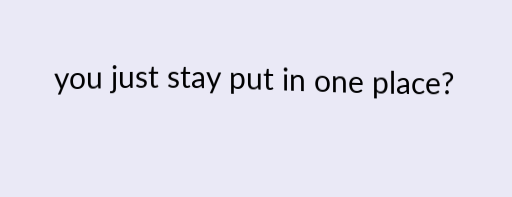you just stay put in one place?